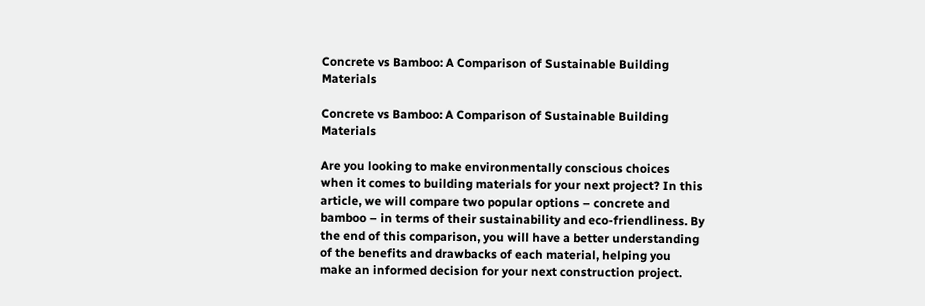Concrete vs Bamboo: A Comparison of Sustainable Building Materials

Concrete vs Bamboo: A Comparison of Sustainable Building Materials

Are you looking to make environmentally conscious choices when it comes to building materials for your next project? In this article, we will compare two popular options – concrete and bamboo – in terms of their sustainability and eco-friendliness. By the end of this comparison, you will have a better understanding of the benefits and drawbacks of each material, helping you make an informed decision for your next construction project.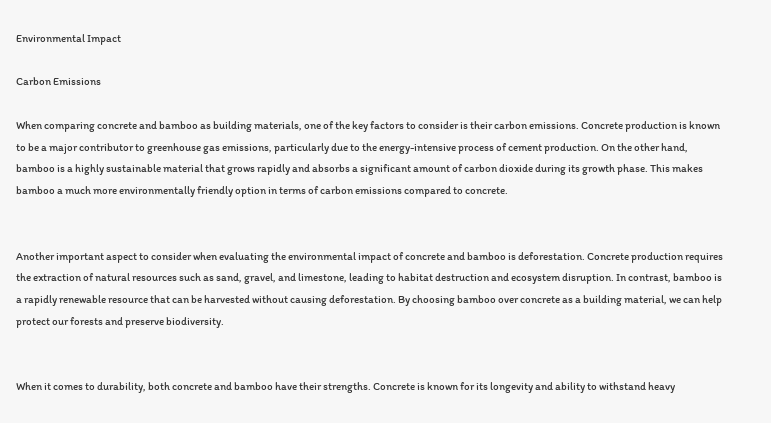Environmental Impact

Carbon Emissions

When comparing concrete and bamboo as building materials, one of the key factors to consider is their carbon emissions. Concrete production is known to be a major contributor to greenhouse gas emissions, particularly due to the energy-intensive process of cement production. On the other hand, bamboo is a highly sustainable material that grows rapidly and absorbs a significant amount of carbon dioxide during its growth phase. This makes bamboo a much more environmentally friendly option in terms of carbon emissions compared to concrete.


Another important aspect to consider when evaluating the environmental impact of concrete and bamboo is deforestation. Concrete production requires the extraction of natural resources such as sand, gravel, and limestone, leading to habitat destruction and ecosystem disruption. In contrast, bamboo is a rapidly renewable resource that can be harvested without causing deforestation. By choosing bamboo over concrete as a building material, we can help protect our forests and preserve biodiversity.


When it comes to durability, both concrete and bamboo have their strengths. Concrete is known for its longevity and ability to withstand heavy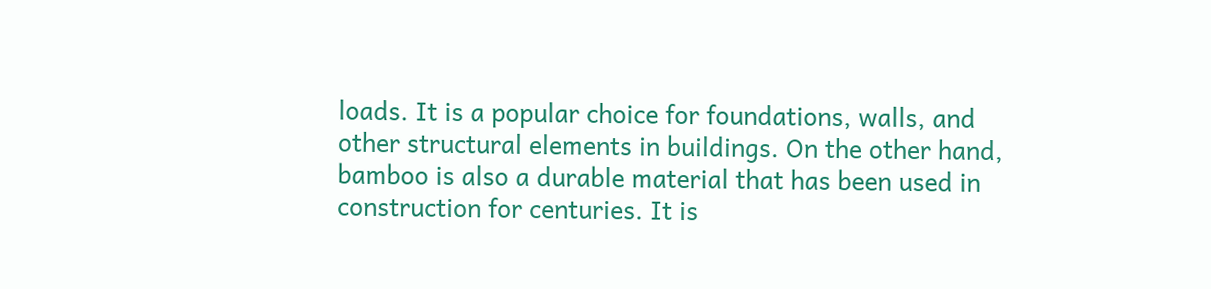loads. It is a popular choice for foundations, walls, and other structural elements in buildings. On the other hand, bamboo is also a durable material that has been used in construction for centuries. It is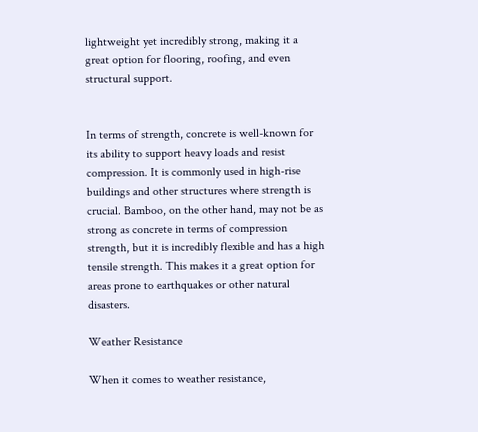lightweight yet incredibly strong, making it a great option for flooring, roofing, and even structural support.


In terms of strength, concrete is well-known for its ability to support heavy loads and resist compression. It is commonly used in high-rise buildings and other structures where strength is crucial. Bamboo, on the other hand, may not be as strong as concrete in terms of compression strength, but it is incredibly flexible and has a high tensile strength. This makes it a great option for areas prone to earthquakes or other natural disasters.

Weather Resistance

When it comes to weather resistance,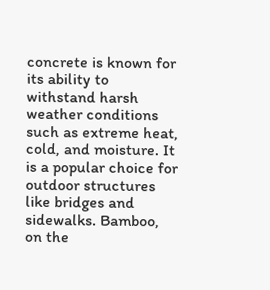concrete is known for its ability to withstand harsh weather conditions such as extreme heat, cold, and moisture. It is a popular choice for outdoor structures like bridges and sidewalks. Bamboo, on the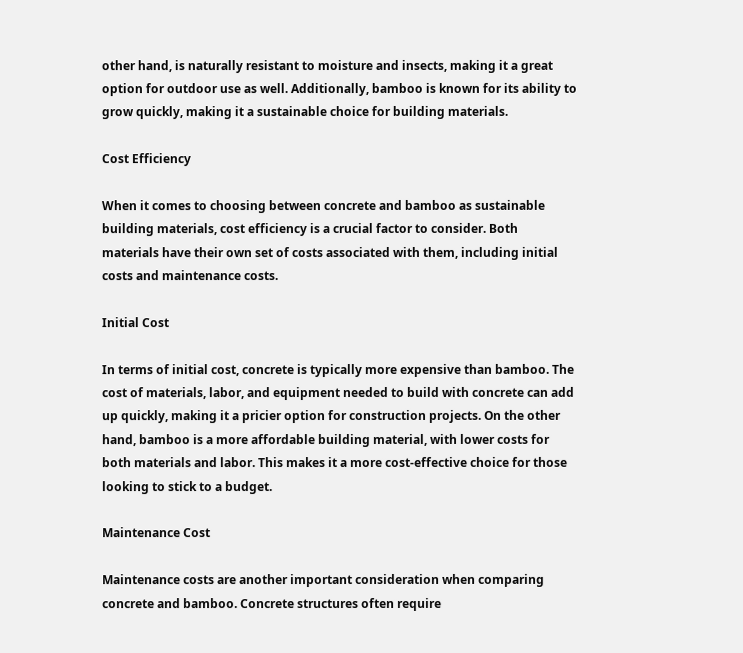other hand, is naturally resistant to moisture and insects, making it a great option for outdoor use as well. Additionally, bamboo is known for its ability to grow quickly, making it a sustainable choice for building materials.

Cost Efficiency

When it comes to choosing between concrete and bamboo as sustainable building materials, cost efficiency is a crucial factor to consider. Both materials have their own set of costs associated with them, including initial costs and maintenance costs.

Initial Cost

In terms of initial cost, concrete is typically more expensive than bamboo. The cost of materials, labor, and equipment needed to build with concrete can add up quickly, making it a pricier option for construction projects. On the other hand, bamboo is a more affordable building material, with lower costs for both materials and labor. This makes it a more cost-effective choice for those looking to stick to a budget.

Maintenance Cost

Maintenance costs are another important consideration when comparing concrete and bamboo. Concrete structures often require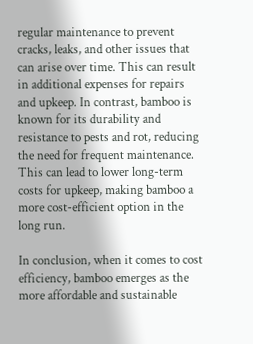regular maintenance to prevent cracks, leaks, and other issues that can arise over time. This can result in additional expenses for repairs and upkeep. In contrast, bamboo is known for its durability and resistance to pests and rot, reducing the need for frequent maintenance. This can lead to lower long-term costs for upkeep, making bamboo a more cost-efficient option in the long run.

In conclusion, when it comes to cost efficiency, bamboo emerges as the more affordable and sustainable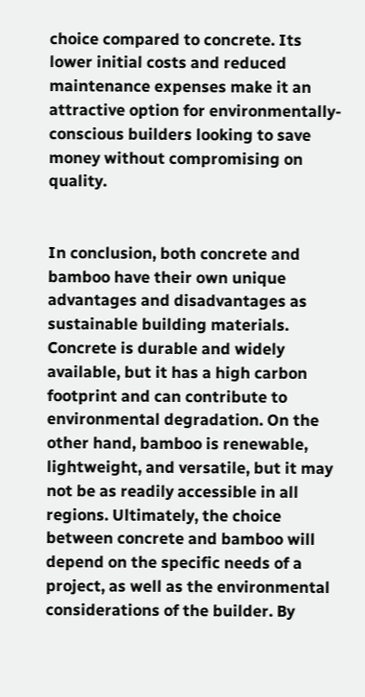choice compared to concrete. Its lower initial costs and reduced maintenance expenses make it an attractive option for environmentally-conscious builders looking to save money without compromising on quality.


In conclusion, both concrete and bamboo have their own unique advantages and disadvantages as sustainable building materials. Concrete is durable and widely available, but it has a high carbon footprint and can contribute to environmental degradation. On the other hand, bamboo is renewable, lightweight, and versatile, but it may not be as readily accessible in all regions. Ultimately, the choice between concrete and bamboo will depend on the specific needs of a project, as well as the environmental considerations of the builder. By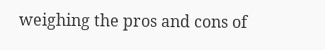weighing the pros and cons of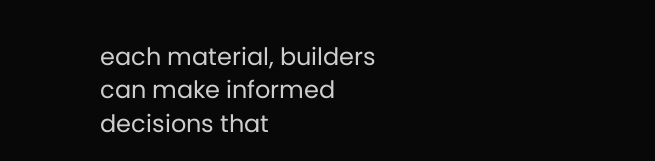each material, builders can make informed decisions that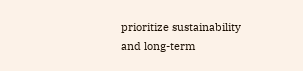prioritize sustainability and long-term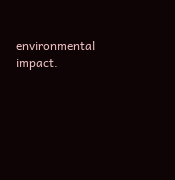environmental impact.